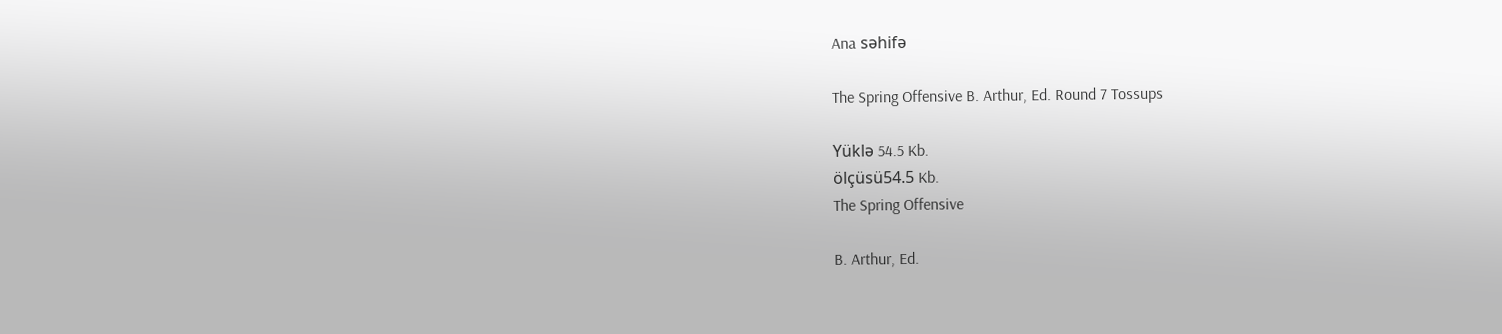Ana səhifə

The Spring Offensive B. Arthur, Ed. Round 7 Tossups

Yüklə 54.5 Kb.
ölçüsü54.5 Kb.
The Spring Offensive

B. Arthur, Ed.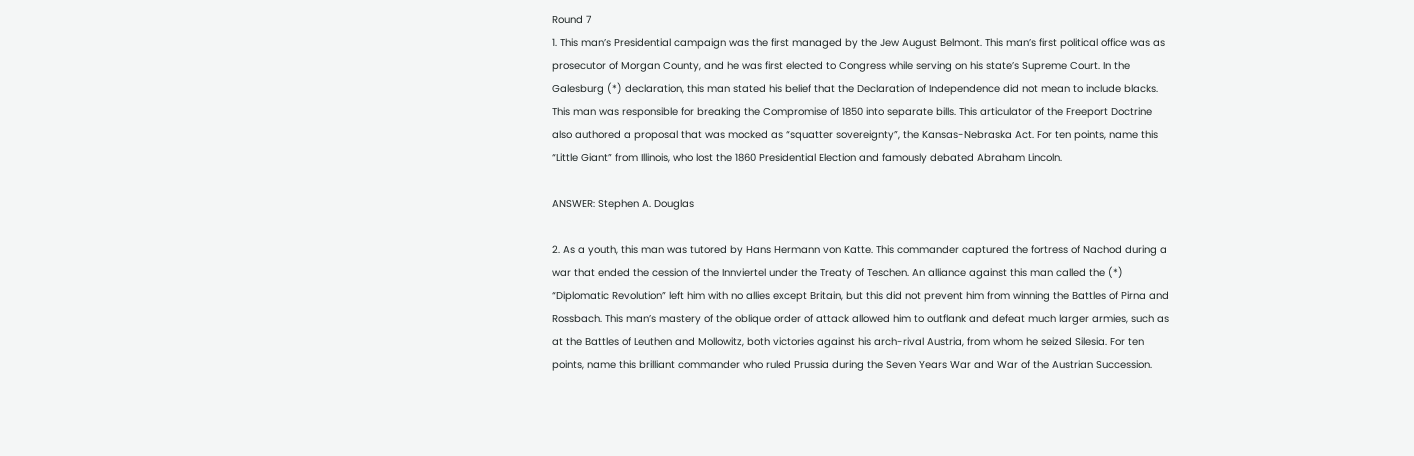Round 7
1. This man’s Presidential campaign was the first managed by the Jew August Belmont. This man’s first political office was as prosecutor of Morgan County, and he was first elected to Congress while serving on his state’s Supreme Court. In the Galesburg (*) declaration, this man stated his belief that the Declaration of Independence did not mean to include blacks. This man was responsible for breaking the Compromise of 1850 into separate bills. This articulator of the Freeport Doctrine also authored a proposal that was mocked as “squatter sovereignty”, the Kansas-Nebraska Act. For ten points, name this “Little Giant” from Illinois, who lost the 1860 Presidential Election and famously debated Abraham Lincoln.

ANSWER: Stephen A. Douglas

2. As a youth, this man was tutored by Hans Hermann von Katte. This commander captured the fortress of Nachod during a war that ended the cession of the Innviertel under the Treaty of Teschen. An alliance against this man called the (*) “Diplomatic Revolution” left him with no allies except Britain, but this did not prevent him from winning the Battles of Pirna and Rossbach. This man’s mastery of the oblique order of attack allowed him to outflank and defeat much larger armies, such as at the Battles of Leuthen and Mollowitz, both victories against his arch-rival Austria, from whom he seized Silesia. For ten points, name this brilliant commander who ruled Prussia during the Seven Years War and War of the Austrian Succession.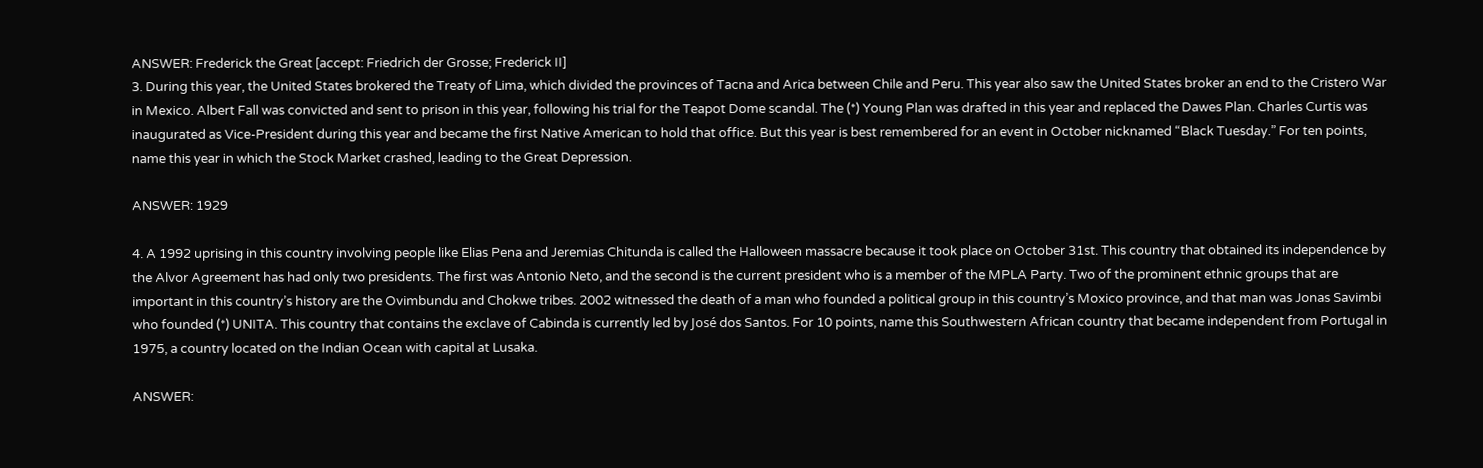ANSWER: Frederick the Great [accept: Friedrich der Grosse; Frederick II]
3. During this year, the United States brokered the Treaty of Lima, which divided the provinces of Tacna and Arica between Chile and Peru. This year also saw the United States broker an end to the Cristero War in Mexico. Albert Fall was convicted and sent to prison in this year, following his trial for the Teapot Dome scandal. The (*) Young Plan was drafted in this year and replaced the Dawes Plan. Charles Curtis was inaugurated as Vice-President during this year and became the first Native American to hold that office. But this year is best remembered for an event in October nicknamed “Black Tuesday.” For ten points, name this year in which the Stock Market crashed, leading to the Great Depression.

ANSWER: 1929

4. A 1992 uprising in this country involving people like Elias Pena and Jeremias Chitunda is called the Halloween massacre because it took place on October 31st. This country that obtained its independence by the Alvor Agreement has had only two presidents. The first was Antonio Neto, and the second is the current president who is a member of the MPLA Party. Two of the prominent ethnic groups that are important in this country’s history are the Ovimbundu and Chokwe tribes. 2002 witnessed the death of a man who founded a political group in this country’s Moxico province, and that man was Jonas Savimbi who founded (*) UNITA. This country that contains the exclave of Cabinda is currently led by José dos Santos. For 10 points, name this Southwestern African country that became independent from Portugal in 1975, a country located on the Indian Ocean with capital at Lusaka.

ANSWER: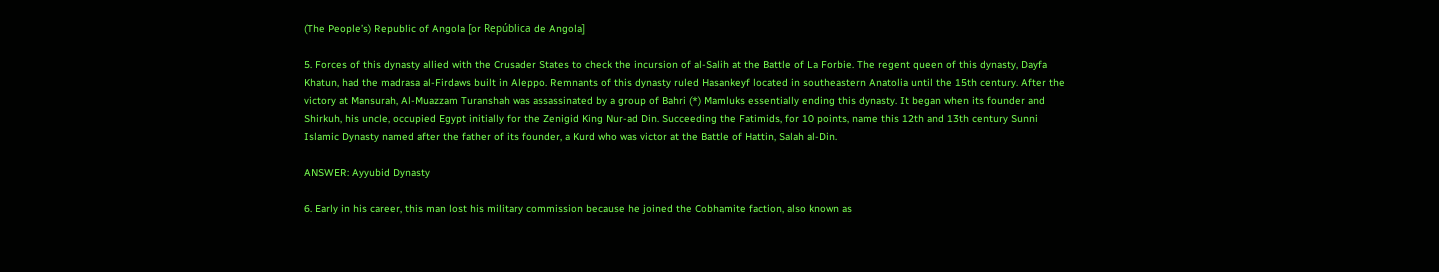(The People’s) Republic of Angola [or República de Angola]

5. Forces of this dynasty allied with the Crusader States to check the incursion of al-Salih at the Battle of La Forbie. The regent queen of this dynasty, Dayfa Khatun, had the madrasa al-Firdaws built in Aleppo. Remnants of this dynasty ruled Hasankeyf located in southeastern Anatolia until the 15th century. After the victory at Mansurah, Al-Muazzam Turanshah was assassinated by a group of Bahri (*) Mamluks essentially ending this dynasty. It began when its founder and Shirkuh, his uncle, occupied Egypt initially for the Zenigid King Nur-ad Din. Succeeding the Fatimids, for 10 points, name this 12th and 13th century Sunni Islamic Dynasty named after the father of its founder, a Kurd who was victor at the Battle of Hattin, Salah al-Din.

ANSWER: Ayyubid Dynasty

6. Early in his career, this man lost his military commission because he joined the Cobhamite faction, also known as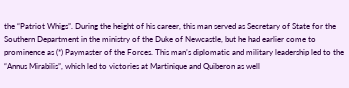the “Patriot Whigs”. During the height of his career, this man served as Secretary of State for the Southern Department in the ministry of the Duke of Newcastle, but he had earlier come to prominence as (*) Paymaster of the Forces. This man’s diplomatic and military leadership led to the “Annus Mirabilis”, which led to victories at Martinique and Quiberon as well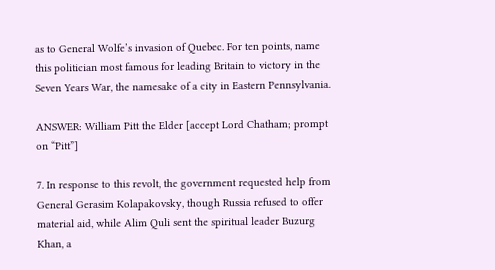as to General Wolfe’s invasion of Quebec. For ten points, name this politician most famous for leading Britain to victory in the Seven Years War, the namesake of a city in Eastern Pennsylvania.

ANSWER: William Pitt the Elder [accept Lord Chatham; prompt on “Pitt”]

7. In response to this revolt, the government requested help from General Gerasim Kolapakovsky, though Russia refused to offer material aid, while Alim Quli sent the spiritual leader Buzurg Khan, a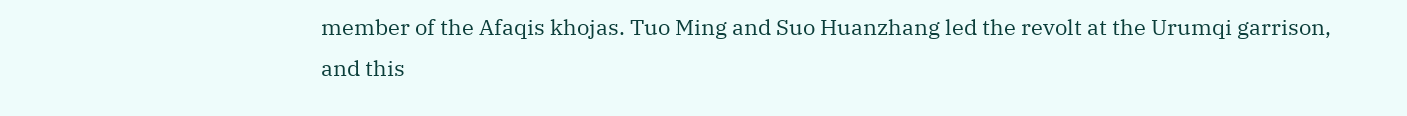member of the Afaqis khojas. Tuo Ming and Suo Huanzhang led the revolt at the Urumqi garrison, and this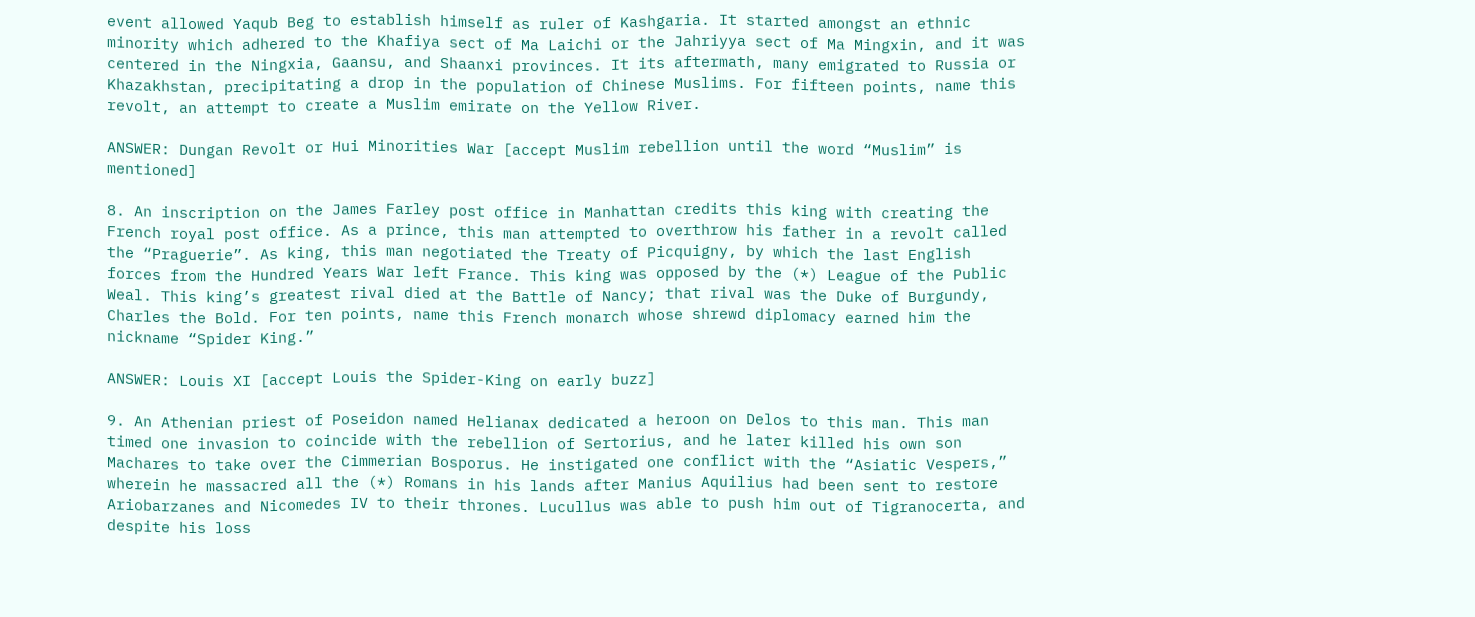event allowed Yaqub Beg to establish himself as ruler of Kashgaria. It started amongst an ethnic minority which adhered to the Khafiya sect of Ma Laichi or the Jahriyya sect of Ma Mingxin, and it was centered in the Ningxia, Gaansu, and Shaanxi provinces. It its aftermath, many emigrated to Russia or Khazakhstan, precipitating a drop in the population of Chinese Muslims. For fifteen points, name this revolt, an attempt to create a Muslim emirate on the Yellow River.

ANSWER: Dungan Revolt or Hui Minorities War [accept Muslim rebellion until the word “Muslim” is mentioned]

8. An inscription on the James Farley post office in Manhattan credits this king with creating the French royal post office. As a prince, this man attempted to overthrow his father in a revolt called the “Praguerie”. As king, this man negotiated the Treaty of Picquigny, by which the last English forces from the Hundred Years War left France. This king was opposed by the (*) League of the Public Weal. This king’s greatest rival died at the Battle of Nancy; that rival was the Duke of Burgundy, Charles the Bold. For ten points, name this French monarch whose shrewd diplomacy earned him the nickname “Spider King.”

ANSWER: Louis XI [accept Louis the Spider-King on early buzz]

9. An Athenian priest of Poseidon named Helianax dedicated a heroon on Delos to this man. This man timed one invasion to coincide with the rebellion of Sertorius, and he later killed his own son Machares to take over the Cimmerian Bosporus. He instigated one conflict with the “Asiatic Vespers,” wherein he massacred all the (*) Romans in his lands after Manius Aquilius had been sent to restore Ariobarzanes and Nicomedes IV to their thrones. Lucullus was able to push him out of Tigranocerta, and despite his loss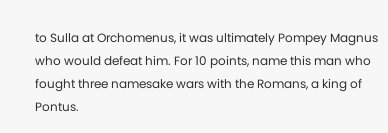to Sulla at Orchomenus, it was ultimately Pompey Magnus who would defeat him. For 10 points, name this man who fought three namesake wars with the Romans, a king of Pontus.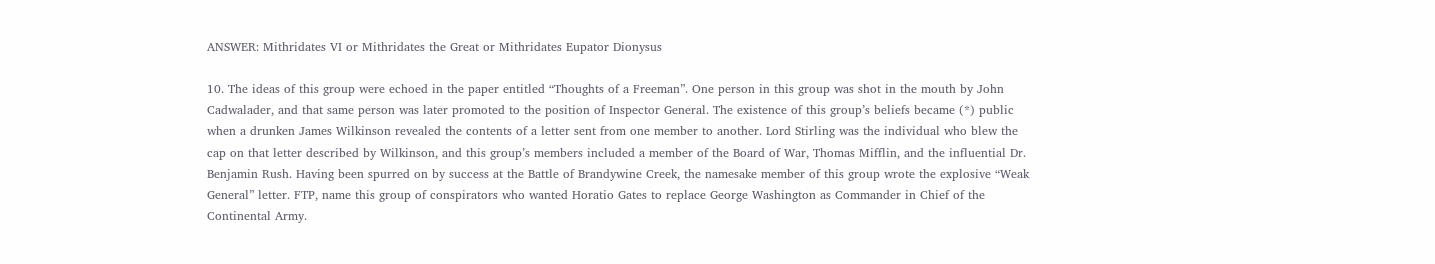ANSWER: Mithridates VI or Mithridates the Great or Mithridates Eupator Dionysus

10. The ideas of this group were echoed in the paper entitled “Thoughts of a Freeman”. One person in this group was shot in the mouth by John Cadwalader, and that same person was later promoted to the position of Inspector General. The existence of this group’s beliefs became (*) public when a drunken James Wilkinson revealed the contents of a letter sent from one member to another. Lord Stirling was the individual who blew the cap on that letter described by Wilkinson, and this group’s members included a member of the Board of War, Thomas Mifflin, and the influential Dr. Benjamin Rush. Having been spurred on by success at the Battle of Brandywine Creek, the namesake member of this group wrote the explosive “Weak General” letter. FTP, name this group of conspirators who wanted Horatio Gates to replace George Washington as Commander in Chief of the Continental Army.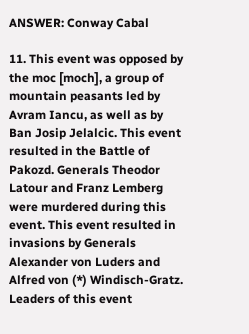ANSWER: Conway Cabal

11. This event was opposed by the moc [moch], a group of mountain peasants led by Avram Iancu, as well as by Ban Josip Jelalcic. This event resulted in the Battle of Pakozd. Generals Theodor Latour and Franz Lemberg were murdered during this event. This event resulted in invasions by Generals Alexander von Luders and Alfred von (*) Windisch-Gratz. Leaders of this event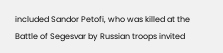included Sandor Petofi, who was killed at the Battle of Segesvar by Russian troops invited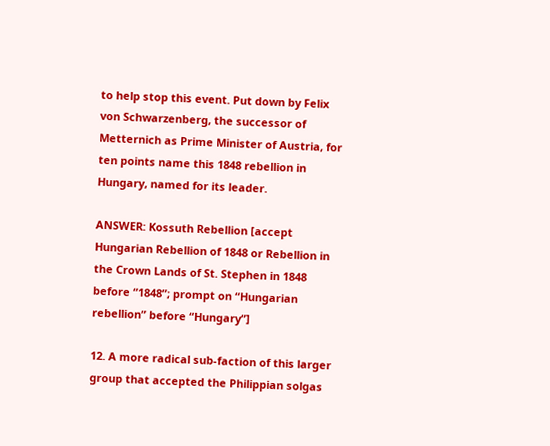to help stop this event. Put down by Felix von Schwarzenberg, the successor of Metternich as Prime Minister of Austria, for ten points name this 1848 rebellion in Hungary, named for its leader.

ANSWER: Kossuth Rebellion [accept Hungarian Rebellion of 1848 or Rebellion in the Crown Lands of St. Stephen in 1848 before “1848”; prompt on “Hungarian rebellion” before “Hungary”]

12. A more radical sub-faction of this larger group that accepted the Philippian solgas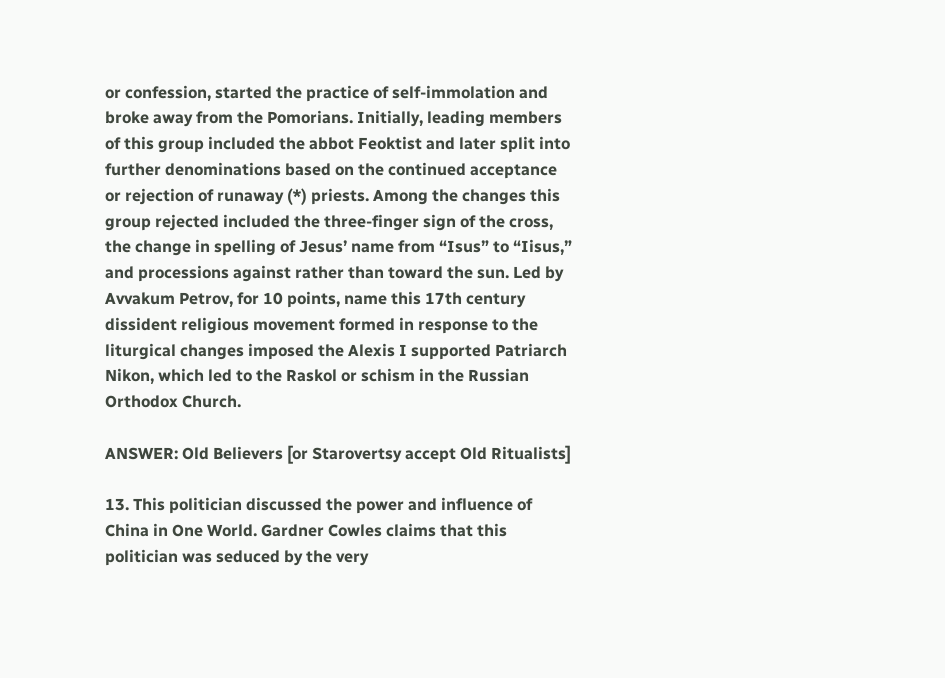or confession, started the practice of self-immolation and broke away from the Pomorians. Initially, leading members of this group included the abbot Feoktist and later split into further denominations based on the continued acceptance or rejection of runaway (*) priests. Among the changes this group rejected included the three-finger sign of the cross, the change in spelling of Jesus’ name from “Isus” to “Iisus,” and processions against rather than toward the sun. Led by Avvakum Petrov, for 10 points, name this 17th century dissident religious movement formed in response to the liturgical changes imposed the Alexis I supported Patriarch Nikon, which led to the Raskol or schism in the Russian Orthodox Church.

ANSWER: Old Believers [or Starovertsy accept Old Ritualists]

13. This politician discussed the power and influence of China in One World. Gardner Cowles claims that this politician was seduced by the very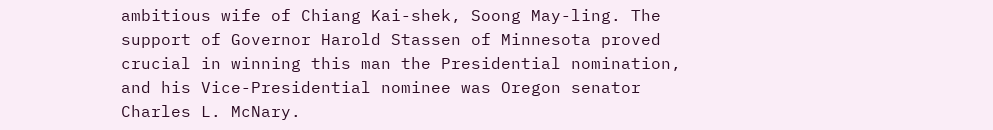ambitious wife of Chiang Kai-shek, Soong May-ling. The support of Governor Harold Stassen of Minnesota proved crucial in winning this man the Presidential nomination, and his Vice-Presidential nominee was Oregon senator Charles L. McNary.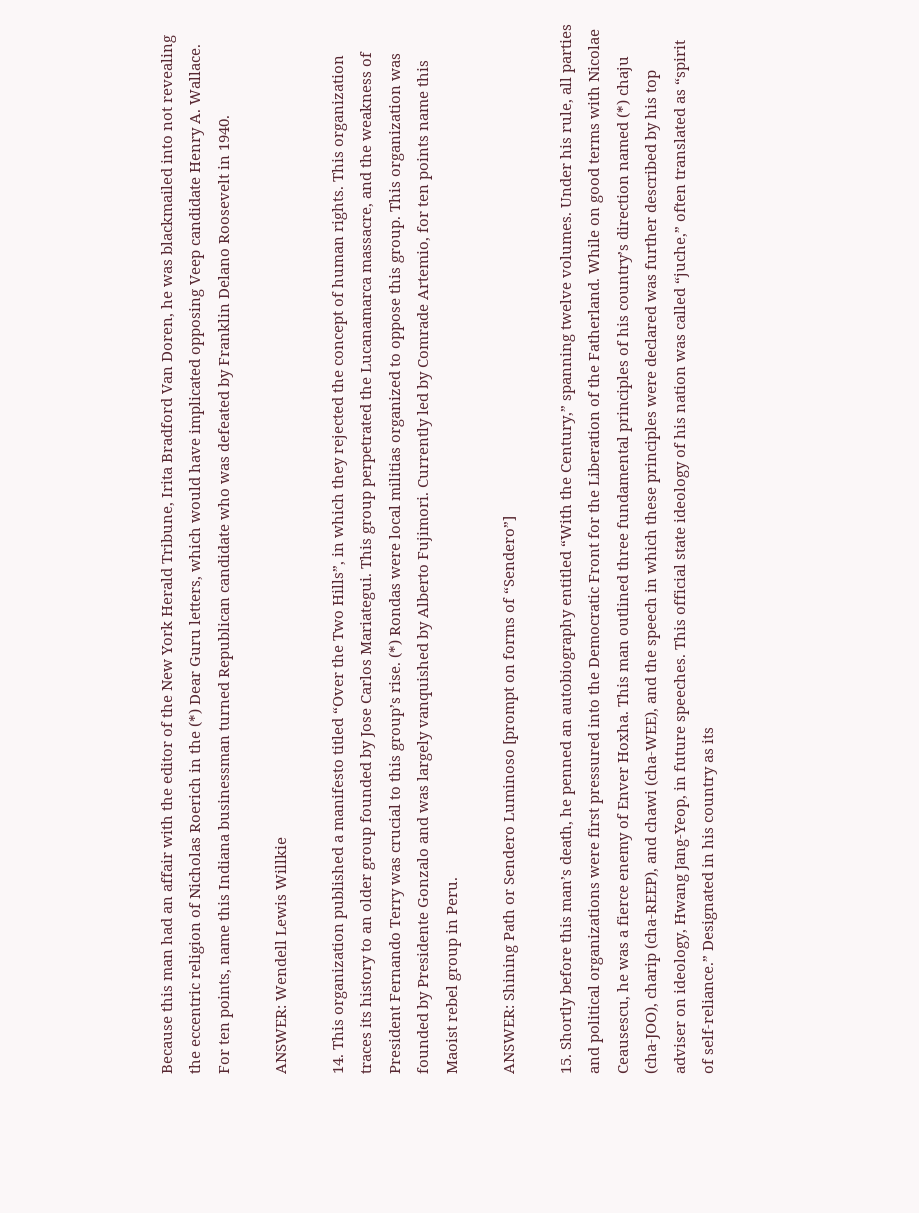Because this man had an affair with the editor of the New York Herald Tribune, Irita Bradford Van Doren, he was blackmailed into not revealing the eccentric religion of Nicholas Roerich in the (*) Dear Guru letters, which would have implicated opposing Veep candidate Henry A. Wallace. For ten points, name this Indiana businessman turned Republican candidate who was defeated by Franklin Delano Roosevelt in 1940.

ANSWER: Wendell Lewis Willkie

14. This organization published a manifesto titled “Over the Two Hills”, in which they rejected the concept of human rights. This organization traces its history to an older group founded by Jose Carlos Mariategui. This group perpetrated the Lucanamarca massacre, and the weakness of President Fernando Terry was crucial to this group’s rise. (*) Rondas were local militias organized to oppose this group. This organization was founded by Presidente Gonzalo and was largely vanquished by Alberto Fujimori. Currently led by Comrade Artemio, for ten points name this Maoist rebel group in Peru.

ANSWER: Shining Path or Sendero Luminoso [prompt on forms of “Sendero”]

15. Shortly before this man’s death, he penned an autobiography entitled “With the Century,” spanning twelve volumes. Under his rule, all parties and political organizations were first pressured into the Democratic Front for the Liberation of the Fatherland. While on good terms with Nicolae Ceausescu, he was a fierce enemy of Enver Hoxha. This man outlined three fundamental principles of his country’s direction named (*) chaju (cha-JOO), charip (cha-REEP), and chawi (cha-WEE), and the speech in which these principles were declared was further described by his top adviser on ideology, Hwang Jang-Yeop, in future speeches. This official state ideology of his nation was called “juche,” often translated as “spirit of self-reliance.” Designated in his country as its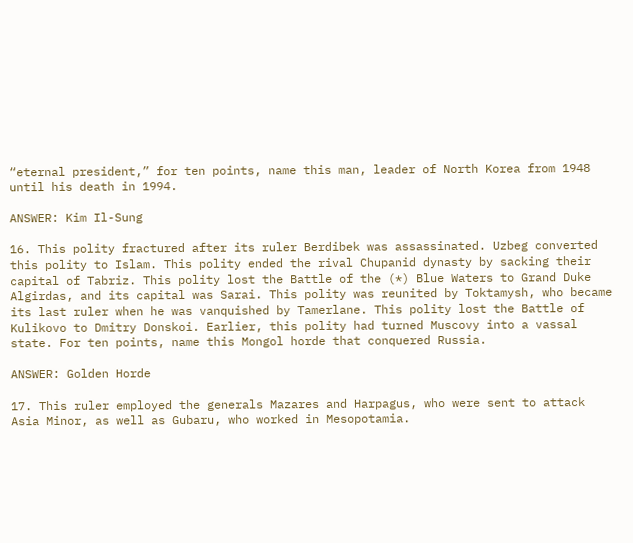“eternal president,” for ten points, name this man, leader of North Korea from 1948 until his death in 1994.

ANSWER: Kim Il-Sung

16. This polity fractured after its ruler Berdibek was assassinated. Uzbeg converted this polity to Islam. This polity ended the rival Chupanid dynasty by sacking their capital of Tabriz. This polity lost the Battle of the (*) Blue Waters to Grand Duke Algirdas, and its capital was Sarai. This polity was reunited by Toktamysh, who became its last ruler when he was vanquished by Tamerlane. This polity lost the Battle of Kulikovo to Dmitry Donskoi. Earlier, this polity had turned Muscovy into a vassal state. For ten points, name this Mongol horde that conquered Russia.

ANSWER: Golden Horde

17. This ruler employed the generals Mazares and Harpagus, who were sent to attack Asia Minor, as well as Gubaru, who worked in Mesopotamia.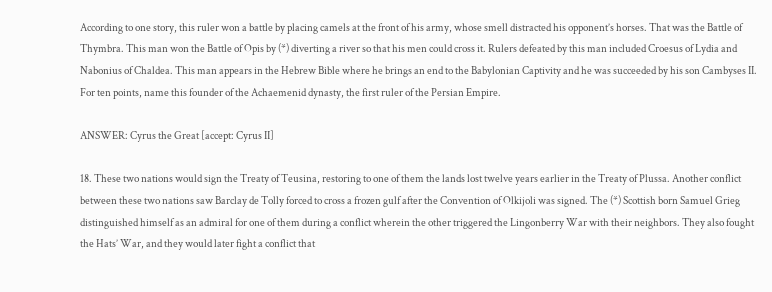According to one story, this ruler won a battle by placing camels at the front of his army, whose smell distracted his opponent’s horses. That was the Battle of Thymbra. This man won the Battle of Opis by (*) diverting a river so that his men could cross it. Rulers defeated by this man included Croesus of Lydia and Nabonius of Chaldea. This man appears in the Hebrew Bible where he brings an end to the Babylonian Captivity and he was succeeded by his son Cambyses II. For ten points, name this founder of the Achaemenid dynasty, the first ruler of the Persian Empire.

ANSWER: Cyrus the Great [accept: Cyrus II]

18. These two nations would sign the Treaty of Teusina, restoring to one of them the lands lost twelve years earlier in the Treaty of Plussa. Another conflict between these two nations saw Barclay de Tolly forced to cross a frozen gulf after the Convention of Olkijoli was signed. The (*) Scottish born Samuel Grieg distinguished himself as an admiral for one of them during a conflict wherein the other triggered the Lingonberry War with their neighbors. They also fought the Hats’ War, and they would later fight a conflict that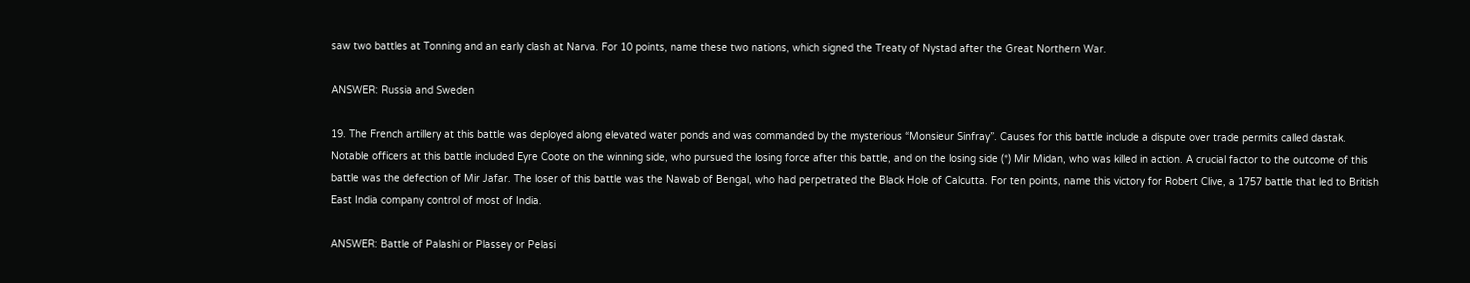saw two battles at Tonning and an early clash at Narva. For 10 points, name these two nations, which signed the Treaty of Nystad after the Great Northern War.

ANSWER: Russia and Sweden

19. The French artillery at this battle was deployed along elevated water ponds and was commanded by the mysterious “Monsieur Sinfray”. Causes for this battle include a dispute over trade permits called dastak. Notable officers at this battle included Eyre Coote on the winning side, who pursued the losing force after this battle, and on the losing side (*) Mir Midan, who was killed in action. A crucial factor to the outcome of this battle was the defection of Mir Jafar. The loser of this battle was the Nawab of Bengal, who had perpetrated the Black Hole of Calcutta. For ten points, name this victory for Robert Clive, a 1757 battle that led to British East India company control of most of India.

ANSWER: Battle of Palashi or Plassey or Pelasi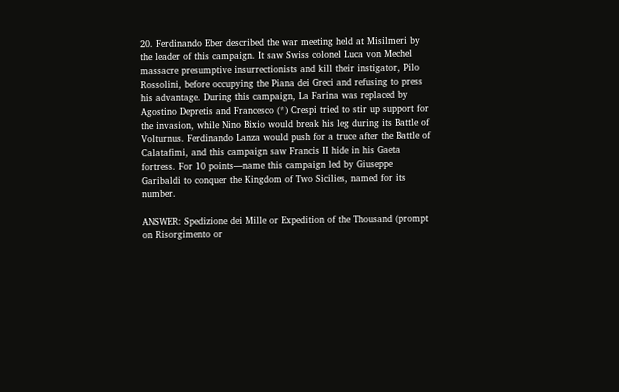20. Ferdinando Eber described the war meeting held at Misilmeri by the leader of this campaign. It saw Swiss colonel Luca von Mechel massacre presumptive insurrectionists and kill their instigator, Pilo Rossolini, before occupying the Piana dei Greci and refusing to press his advantage. During this campaign, La Farina was replaced by Agostino Depretis and Francesco (*) Crespi tried to stir up support for the invasion, while Nino Bixio would break his leg during its Battle of Volturnus. Ferdinando Lanza would push for a truce after the Battle of Calatafimi, and this campaign saw Francis II hide in his Gaeta fortress. For 10 points—name this campaign led by Giuseppe Garibaldi to conquer the Kingdom of Two Sicilies, named for its number.

ANSWER: Spedizione dei Mille or Expedition of the Thousand (prompt on Risorgimento or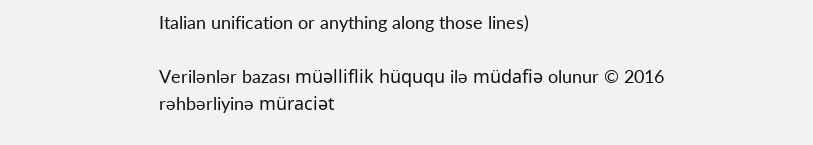Italian unification or anything along those lines)

Verilənlər bazası müəlliflik hüququ ilə müdafiə olunur © 2016
rəhbərliyinə müraciət